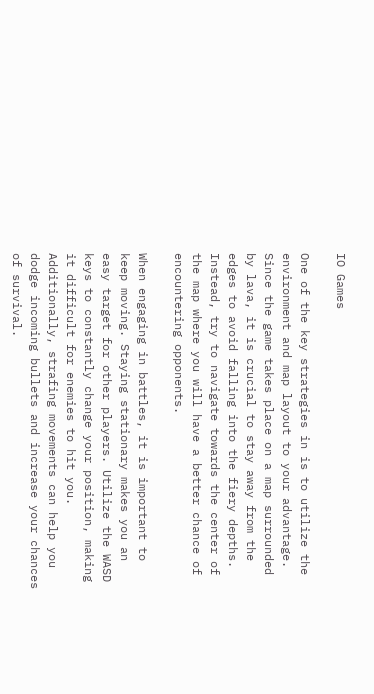IO Games

One of the key strategies in is to utilize the environment and map layout to your advantage. Since the game takes place on a map surrounded by lava, it is crucial to stay away from the edges to avoid falling into the fiery depths. Instead, try to navigate towards the center of the map where you will have a better chance of encountering opponents.

When engaging in battles, it is important to keep moving. Staying stationary makes you an easy target for other players. Utilize the WASD keys to constantly change your position, making it difficult for enemies to hit you. Additionally, strafing movements can help you dodge incoming bullets and increase your chances of survival.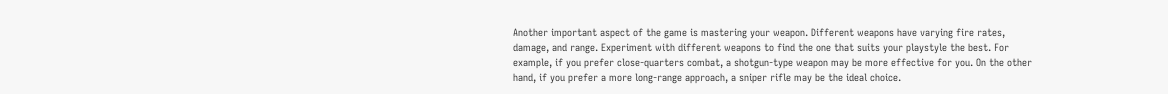Another important aspect of the game is mastering your weapon. Different weapons have varying fire rates, damage, and range. Experiment with different weapons to find the one that suits your playstyle the best. For example, if you prefer close-quarters combat, a shotgun-type weapon may be more effective for you. On the other hand, if you prefer a more long-range approach, a sniper rifle may be the ideal choice.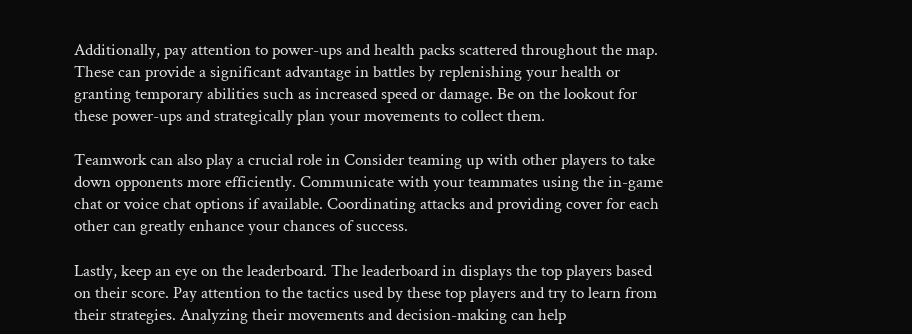Additionally, pay attention to power-ups and health packs scattered throughout the map. These can provide a significant advantage in battles by replenishing your health or granting temporary abilities such as increased speed or damage. Be on the lookout for these power-ups and strategically plan your movements to collect them.

Teamwork can also play a crucial role in Consider teaming up with other players to take down opponents more efficiently. Communicate with your teammates using the in-game chat or voice chat options if available. Coordinating attacks and providing cover for each other can greatly enhance your chances of success.

Lastly, keep an eye on the leaderboard. The leaderboard in displays the top players based on their score. Pay attention to the tactics used by these top players and try to learn from their strategies. Analyzing their movements and decision-making can help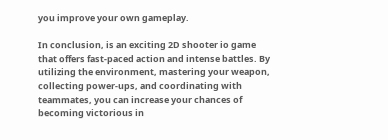you improve your own gameplay.

In conclusion, is an exciting 2D shooter io game that offers fast-paced action and intense battles. By utilizing the environment, mastering your weapon, collecting power-ups, and coordinating with teammates, you can increase your chances of becoming victorious in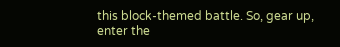this block-themed battle. So, gear up, enter the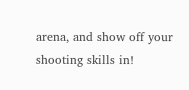arena, and show off your shooting skills in!